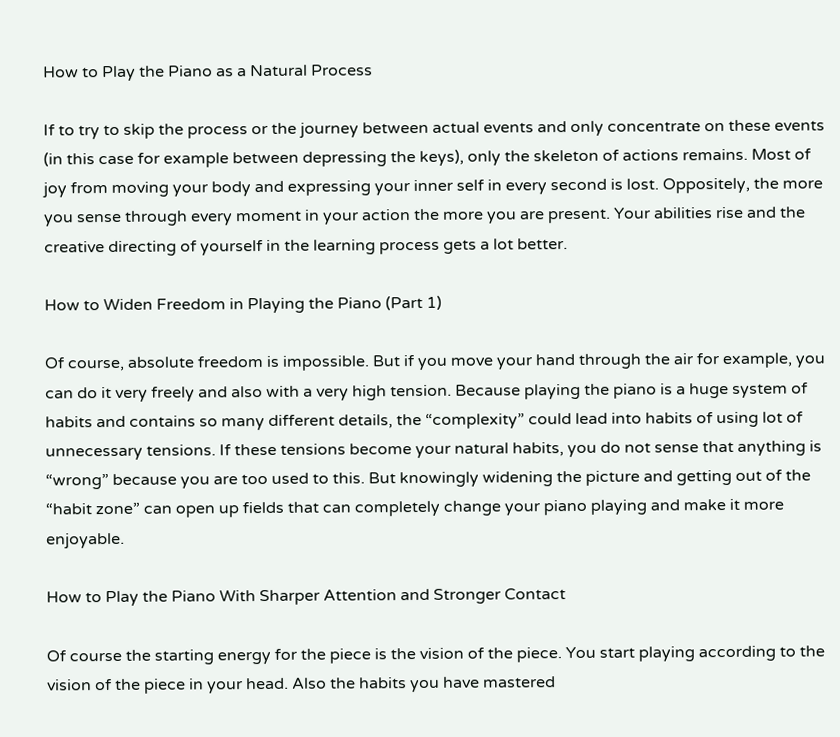How to Play the Piano as a Natural Process

If to try to skip the process or the journey between actual events and only concentrate on these events (in this case for example between depressing the keys), only the skeleton of actions remains. Most of joy from moving your body and expressing your inner self in every second is lost. Oppositely, the more you sense through every moment in your action the more you are present. Your abilities rise and the creative directing of yourself in the learning process gets a lot better.

How to Widen Freedom in Playing the Piano (Part 1)

Of course, absolute freedom is impossible. But if you move your hand through the air for example, you can do it very freely and also with a very high tension. Because playing the piano is a huge system of habits and contains so many different details, the “complexity” could lead into habits of using lot of unnecessary tensions. If these tensions become your natural habits, you do not sense that anything is “wrong” because you are too used to this. But knowingly widening the picture and getting out of the “habit zone” can open up fields that can completely change your piano playing and make it more enjoyable.

How to Play the Piano With Sharper Attention and Stronger Contact

Of course the starting energy for the piece is the vision of the piece. You start playing according to the vision of the piece in your head. Also the habits you have mastered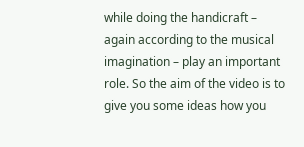while doing the handicraft – again according to the musical imagination – play an important role. So the aim of the video is to give you some ideas how you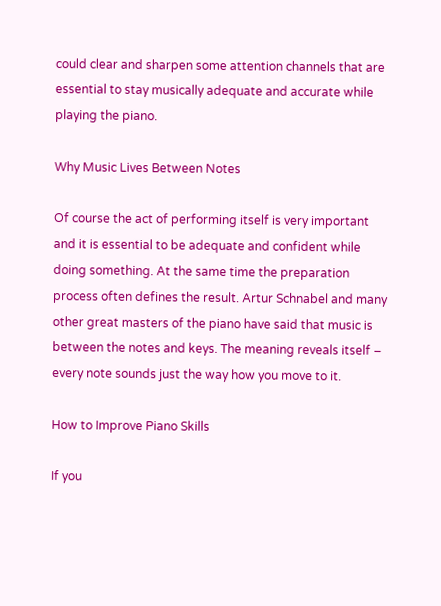could clear and sharpen some attention channels that are essential to stay musically adequate and accurate while playing the piano.

Why Music Lives Between Notes

Of course the act of performing itself is very important and it is essential to be adequate and confident while doing something. At the same time the preparation process often defines the result. Artur Schnabel and many other great masters of the piano have said that music is between the notes and keys. The meaning reveals itself – every note sounds just the way how you move to it.

How to Improve Piano Skills

If you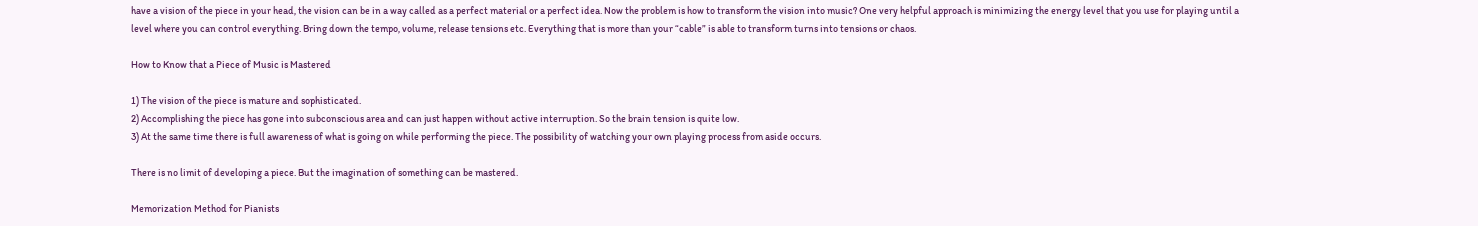have a vision of the piece in your head, the vision can be in a way called as a perfect material or a perfect idea. Now the problem is how to transform the vision into music? One very helpful approach is minimizing the energy level that you use for playing until a level where you can control everything. Bring down the tempo, volume, release tensions etc. Everything that is more than your “cable” is able to transform turns into tensions or chaos.

How to Know that a Piece of Music is Mastered

1) The vision of the piece is mature and sophisticated.
2) Accomplishing the piece has gone into subconscious area and can just happen without active interruption. So the brain tension is quite low.
3) At the same time there is full awareness of what is going on while performing the piece. The possibility of watching your own playing process from aside occurs.

There is no limit of developing a piece. But the imagination of something can be mastered.

Memorization Method for Pianists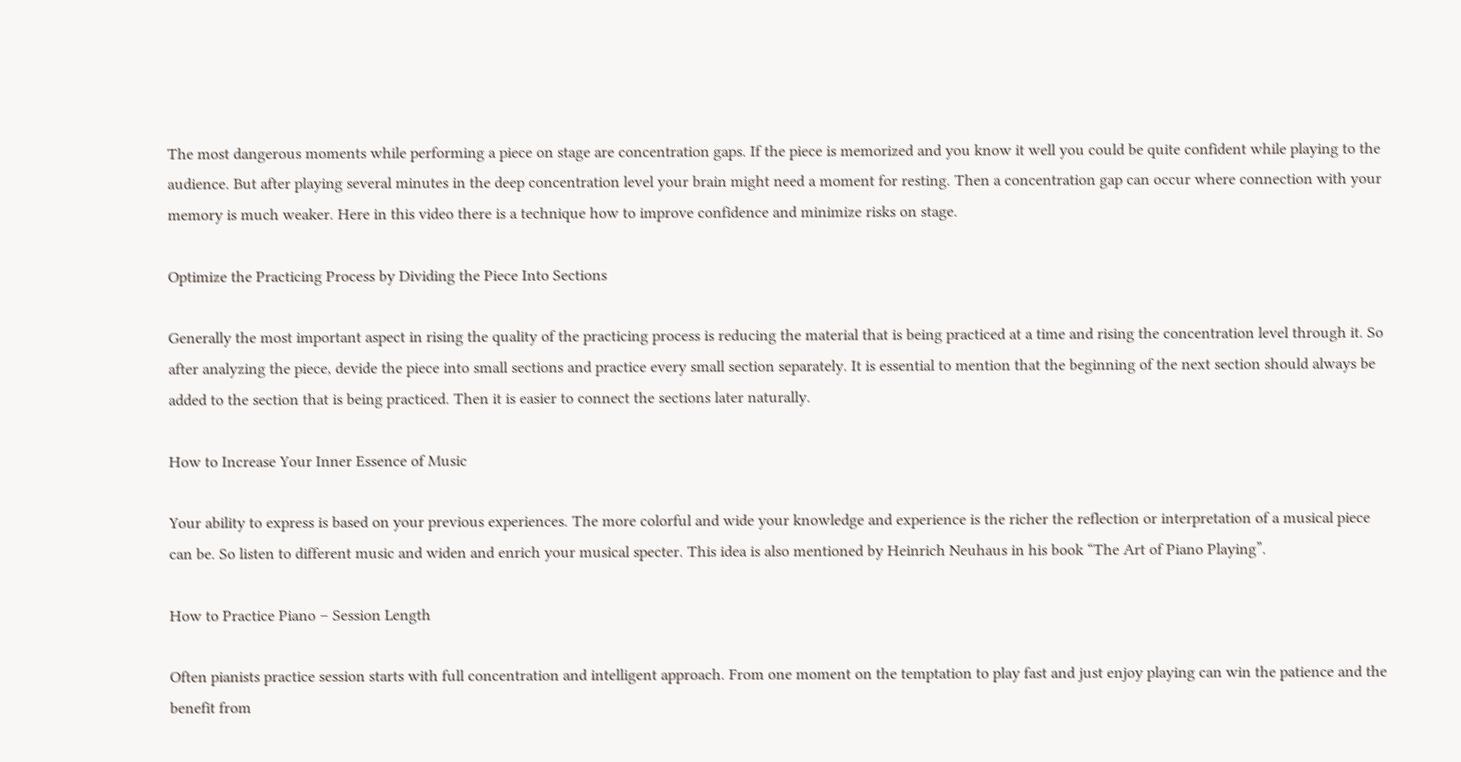The most dangerous moments while performing a piece on stage are concentration gaps. If the piece is memorized and you know it well you could be quite confident while playing to the audience. But after playing several minutes in the deep concentration level your brain might need a moment for resting. Then a concentration gap can occur where connection with your memory is much weaker. Here in this video there is a technique how to improve confidence and minimize risks on stage.

Optimize the Practicing Process by Dividing the Piece Into Sections

Generally the most important aspect in rising the quality of the practicing process is reducing the material that is being practiced at a time and rising the concentration level through it. So after analyzing the piece, devide the piece into small sections and practice every small section separately. It is essential to mention that the beginning of the next section should always be added to the section that is being practiced. Then it is easier to connect the sections later naturally.

How to Increase Your Inner Essence of Music

Your ability to express is based on your previous experiences. The more colorful and wide your knowledge and experience is the richer the reflection or interpretation of a musical piece can be. So listen to different music and widen and enrich your musical specter. This idea is also mentioned by Heinrich Neuhaus in his book “The Art of Piano Playing”.

How to Practice Piano – Session Length

Often pianists practice session starts with full concentration and intelligent approach. From one moment on the temptation to play fast and just enjoy playing can win the patience and the benefit from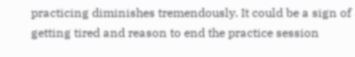practicing diminishes tremendously. It could be a sign of getting tired and reason to end the practice session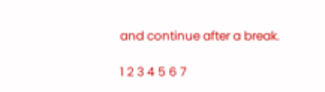and continue after a break.

1 2 3 4 5 6 7